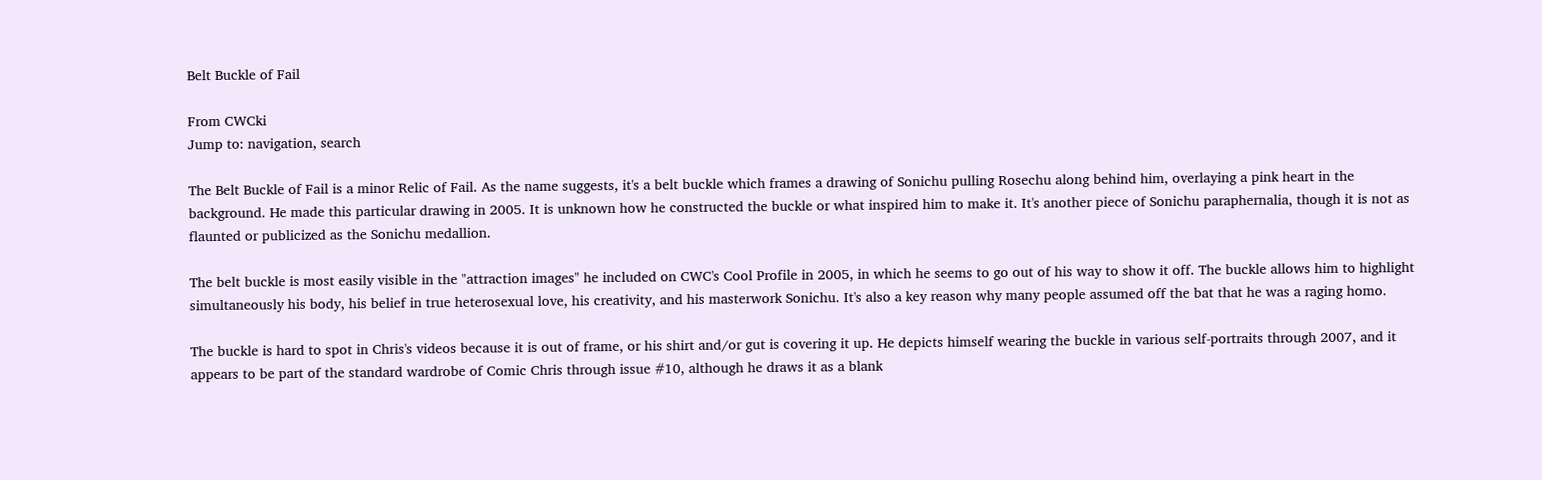Belt Buckle of Fail

From CWCki
Jump to: navigation, search

The Belt Buckle of Fail is a minor Relic of Fail. As the name suggests, it's a belt buckle which frames a drawing of Sonichu pulling Rosechu along behind him, overlaying a pink heart in the background. He made this particular drawing in 2005. It is unknown how he constructed the buckle or what inspired him to make it. It's another piece of Sonichu paraphernalia, though it is not as flaunted or publicized as the Sonichu medallion.

The belt buckle is most easily visible in the "attraction images" he included on CWC's Cool Profile in 2005, in which he seems to go out of his way to show it off. The buckle allows him to highlight simultaneously his body, his belief in true heterosexual love, his creativity, and his masterwork Sonichu. It's also a key reason why many people assumed off the bat that he was a raging homo.

The buckle is hard to spot in Chris's videos because it is out of frame, or his shirt and/or gut is covering it up. He depicts himself wearing the buckle in various self-portraits through 2007, and it appears to be part of the standard wardrobe of Comic Chris through issue #10, although he draws it as a blank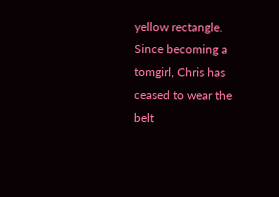yellow rectangle. Since becoming a tomgirl, Chris has ceased to wear the belt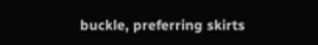buckle, preferring skirts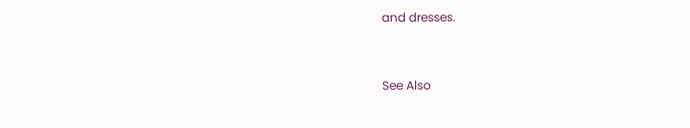and dresses.


See Also